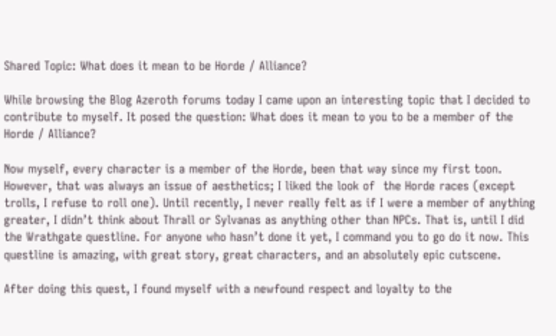Shared Topic: What does it mean to be Horde / Alliance?

While browsing the Blog Azeroth forums today I came upon an interesting topic that I decided to contribute to myself. It posed the question: What does it mean to you to be a member of the Horde / Alliance?

Now myself, every character is a member of the Horde, been that way since my first toon. However, that was always an issue of aesthetics; I liked the look of  the Horde races (except trolls, I refuse to roll one). Until recently, I never really felt as if I were a member of anything greater, I didn’t think about Thrall or Sylvanas as anything other than NPCs. That is, until I did the Wrathgate questline. For anyone who hasn’t done it yet, I command you to go do it now. This questline is amazing, with great story, great characters, and an absolutely epic cutscene.

After doing this quest, I found myself with a newfound respect and loyalty to the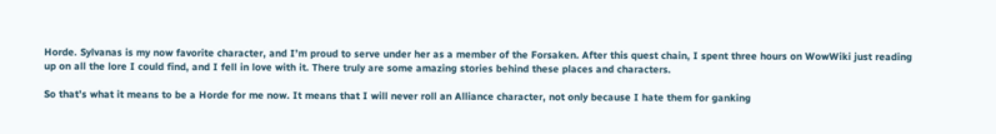Horde. Sylvanas is my now favorite character, and I’m proud to serve under her as a member of the Forsaken. After this quest chain, I spent three hours on WowWiki just reading up on all the lore I could find, and I fell in love with it. There truly are some amazing stories behind these places and characters.

So that’s what it means to be a Horde for me now. It means that I will never roll an Alliance character, not only because I hate them for ganking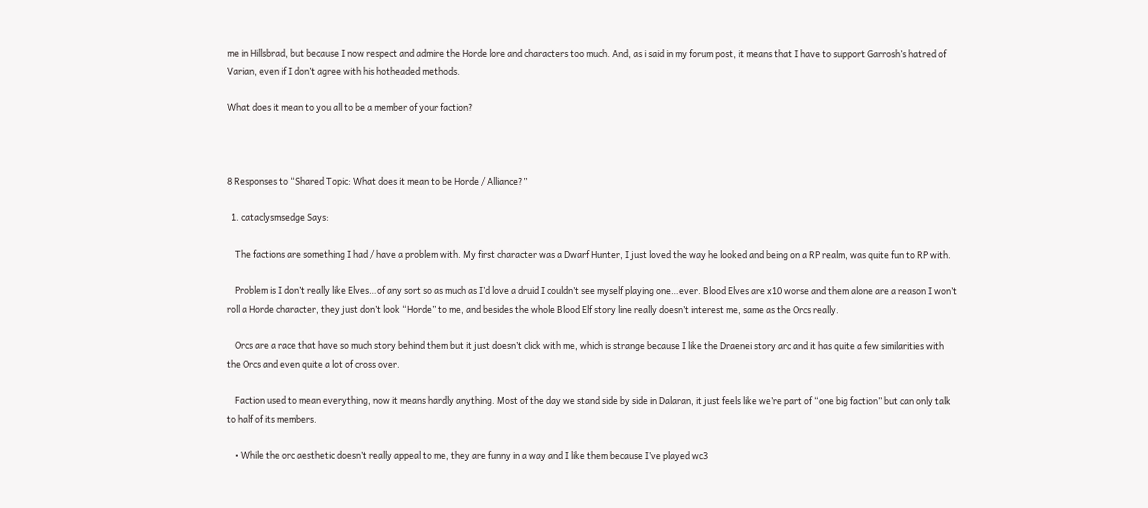me in Hillsbrad, but because I now respect and admire the Horde lore and characters too much. And, as i said in my forum post, it means that I have to support Garrosh’s hatred of Varian, even if I don’t agree with his hotheaded methods.

What does it mean to you all to be a member of your faction?



8 Responses to “Shared Topic: What does it mean to be Horde / Alliance?”

  1. cataclysmsedge Says:

    The factions are something I had / have a problem with. My first character was a Dwarf Hunter, I just loved the way he looked and being on a RP realm, was quite fun to RP with.

    Problem is I don’t really like Elves…of any sort so as much as I’d love a druid I couldn’t see myself playing one…ever. Blood Elves are x10 worse and them alone are a reason I won’t roll a Horde character, they just don’t look “Horde” to me, and besides the whole Blood Elf story line really doesn’t interest me, same as the Orcs really.

    Orcs are a race that have so much story behind them but it just doesn’t click with me, which is strange because I like the Draenei story arc and it has quite a few similarities with the Orcs and even quite a lot of cross over.

    Faction used to mean everything, now it means hardly anything. Most of the day we stand side by side in Dalaran, it just feels like we’re part of “one big faction” but can only talk to half of its members.

    • While the orc aesthetic doesn’t really appeal to me, they are funny in a way and I like them because I’ve played wc3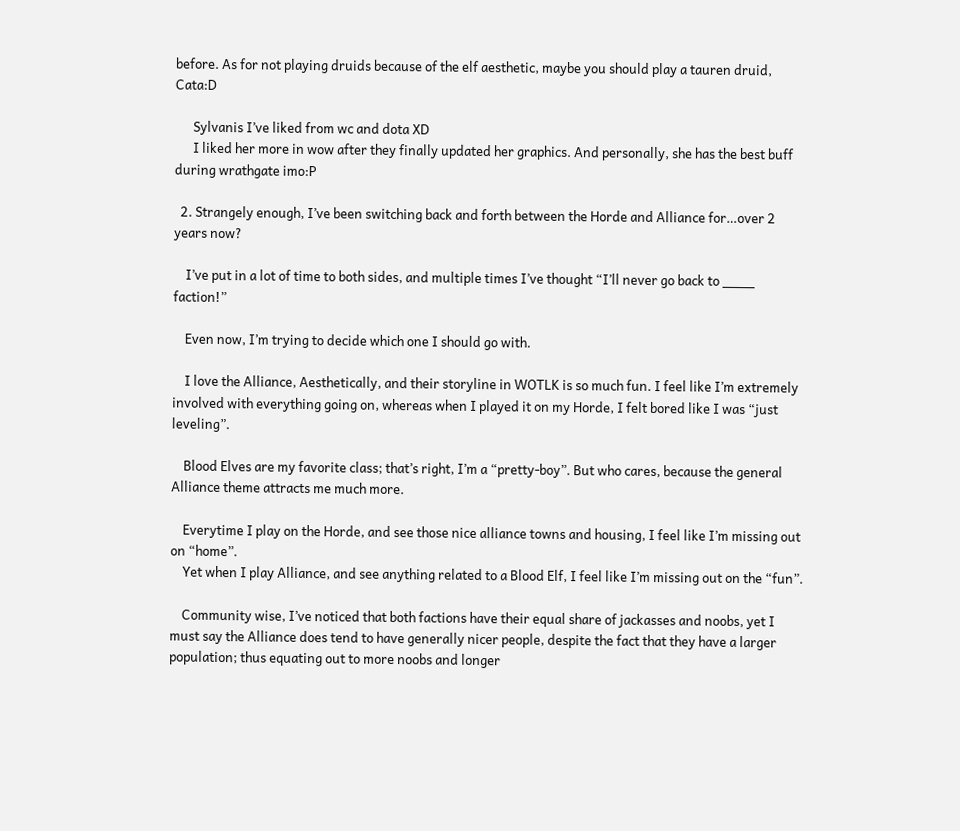before. As for not playing druids because of the elf aesthetic, maybe you should play a tauren druid, Cata:D

      Sylvanis I’ve liked from wc and dota XD
      I liked her more in wow after they finally updated her graphics. And personally, she has the best buff during wrathgate imo:P

  2. Strangely enough, I’ve been switching back and forth between the Horde and Alliance for…over 2 years now?

    I’ve put in a lot of time to both sides, and multiple times I’ve thought “I’ll never go back to ____ faction!”

    Even now, I’m trying to decide which one I should go with.

    I love the Alliance, Aesthetically, and their storyline in WOTLK is so much fun. I feel like I’m extremely involved with everything going on, whereas when I played it on my Horde, I felt bored like I was “just leveling”.

    Blood Elves are my favorite class; that’s right, I’m a “pretty-boy”. But who cares, because the general Alliance theme attracts me much more.

    Everytime I play on the Horde, and see those nice alliance towns and housing, I feel like I’m missing out on “home”.
    Yet when I play Alliance, and see anything related to a Blood Elf, I feel like I’m missing out on the “fun”.

    Community wise, I’ve noticed that both factions have their equal share of jackasses and noobs, yet I must say the Alliance does tend to have generally nicer people, despite the fact that they have a larger population; thus equating out to more noobs and longer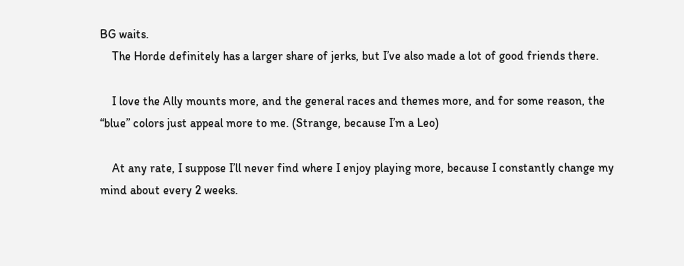BG waits.
    The Horde definitely has a larger share of jerks, but I’ve also made a lot of good friends there.

    I love the Ally mounts more, and the general races and themes more, and for some reason, the “blue” colors just appeal more to me. (Strange, because I’m a Leo)

    At any rate, I suppose I’ll never find where I enjoy playing more, because I constantly change my mind about every 2 weeks.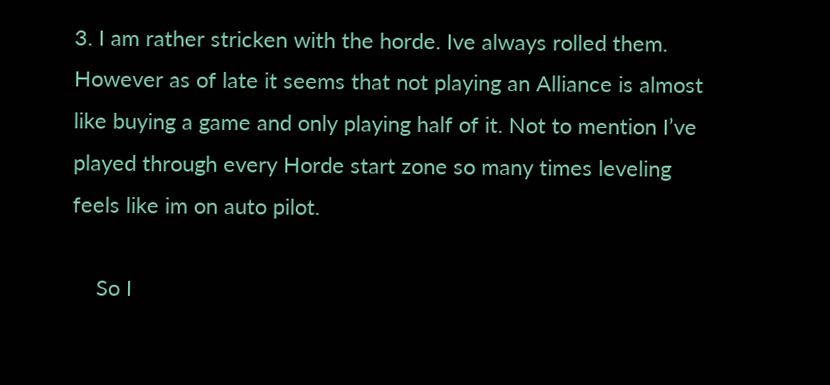3. I am rather stricken with the horde. Ive always rolled them. However as of late it seems that not playing an Alliance is almost like buying a game and only playing half of it. Not to mention I’ve played through every Horde start zone so many times leveling feels like im on auto pilot.

    So I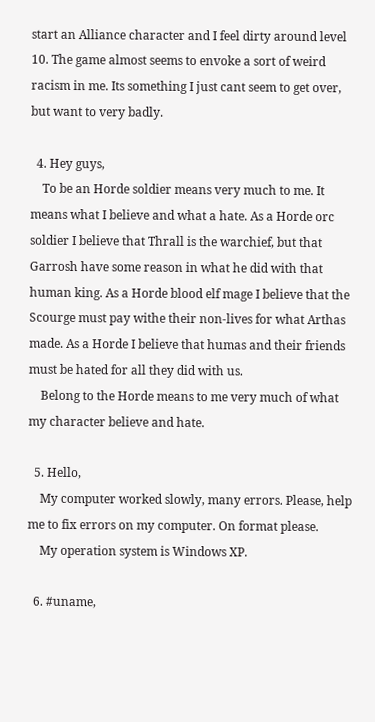start an Alliance character and I feel dirty around level 10. The game almost seems to envoke a sort of weird racism in me. Its something I just cant seem to get over, but want to very badly.

  4. Hey guys,
    To be an Horde soldier means very much to me. It means what I believe and what a hate. As a Horde orc soldier I believe that Thrall is the warchief, but that Garrosh have some reason in what he did with that human king. As a Horde blood elf mage I believe that the Scourge must pay withe their non-lives for what Arthas made. As a Horde I believe that humas and their friends must be hated for all they did with us.
    Belong to the Horde means to me very much of what my character believe and hate.

  5. Hello,
    My computer worked slowly, many errors. Please, help me to fix errors on my computer. On format please.
    My operation system is Windows XP.

  6. #uname,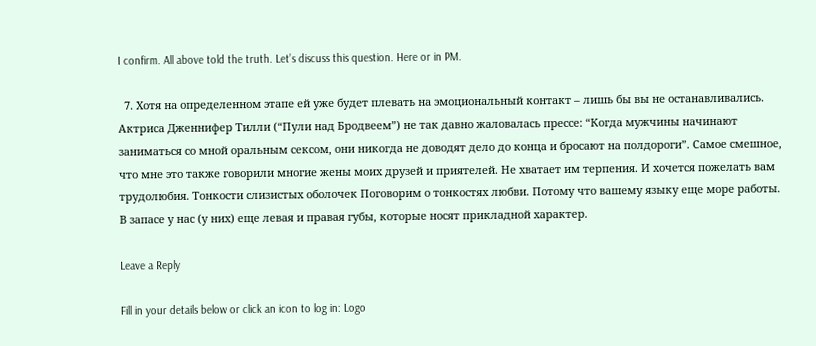I confirm. All above told the truth. Let’s discuss this question. Here or in PM.

  7. Хотя на определенном этапе ей уже будет плевать на эмоциональный контакт – лишь бы вы не останавливались. Актриса Дженнифер Тилли (“Пули над Бродвеем”) не так давно жаловалась прессе: “Когда мужчины начинают заниматься со мной оральным сексом, они никогда не доводят дело до конца и бросают на полдороги”. Самое смешное, что мне это также говорили многие жены моих друзей и приятелей. Не хватает им терпения. И хочется пожелать вам трудолюбия. Тонкости слизистых оболочек Поговорим о тонкостях любви. Потому что вашему языку еще море работы. В запасе у нас (у них) еще левая и правая губы, которые носят прикладной характер.

Leave a Reply

Fill in your details below or click an icon to log in: Logo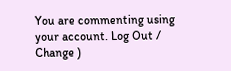You are commenting using your account. Log Out /  Change )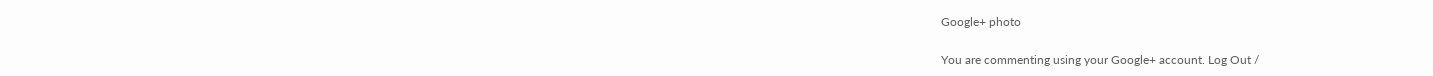Google+ photo

You are commenting using your Google+ account. Log Out /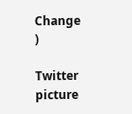Change )

Twitter picture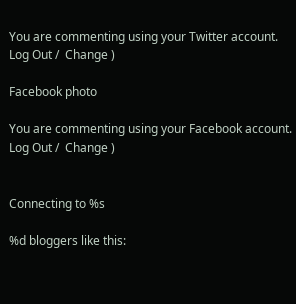You are commenting using your Twitter account. Log Out /  Change )

Facebook photo

You are commenting using your Facebook account. Log Out /  Change )


Connecting to %s

%d bloggers like this: